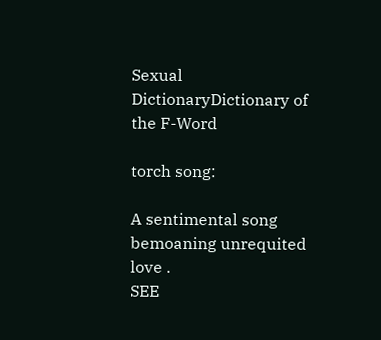Sexual DictionaryDictionary of the F-Word

torch song:

A sentimental song bemoaning unrequited love .
SEE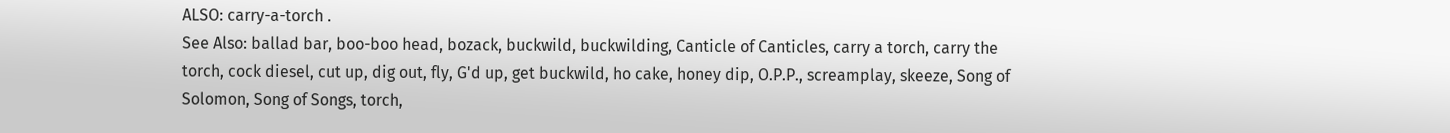ALSO: carry-a-torch .
See Also: ballad bar, boo-boo head, bozack, buckwild, buckwilding, Canticle of Canticles, carry a torch, carry the torch, cock diesel, cut up, dig out, fly, G'd up, get buckwild, ho cake, honey dip, O.P.P., screamplay, skeeze, Song of Solomon, Song of Songs, torch,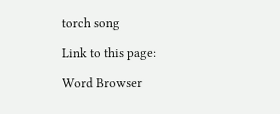torch song

Link to this page:

Word Browser